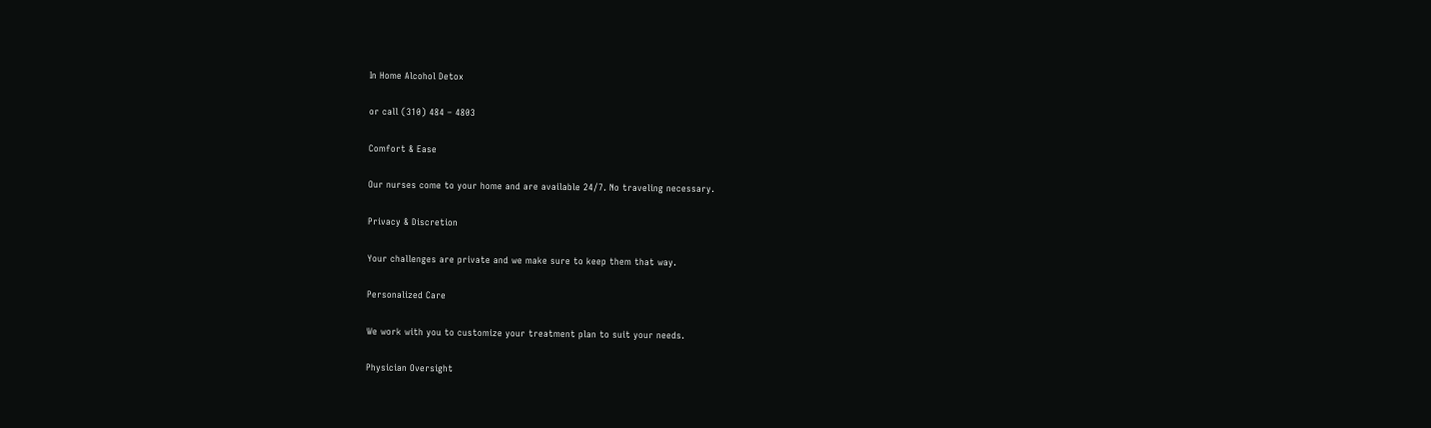In Home Alcohol Detox

or call (310) 484 – 4803

Comfort & Ease

Our nurses come to your home and are available 24/7. No traveling necessary.

Privacy & Discretion

Your challenges are private and we make sure to keep them that way.

Personalized Care

We work with you to customize your treatment plan to suit your needs.

Physician Oversight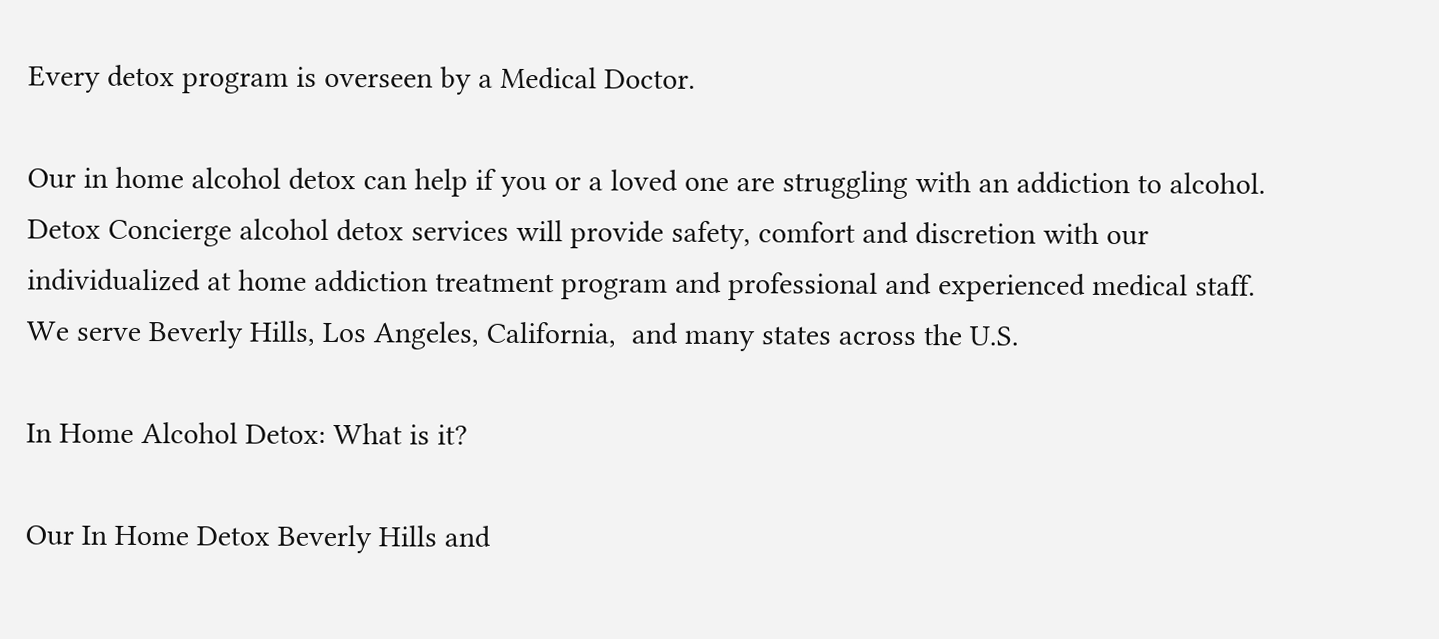Every detox program is overseen by a Medical Doctor.

Our in home alcohol detox can help if you or a loved one are struggling with an addiction to alcohol. Detox Concierge alcohol detox services will provide safety, comfort and discretion with our  individualized at home addiction treatment program and professional and experienced medical staff. We serve Beverly Hills, Los Angeles, California,  and many states across the U.S.

In Home Alcohol Detox: What is it?

Our In Home Detox Beverly Hills and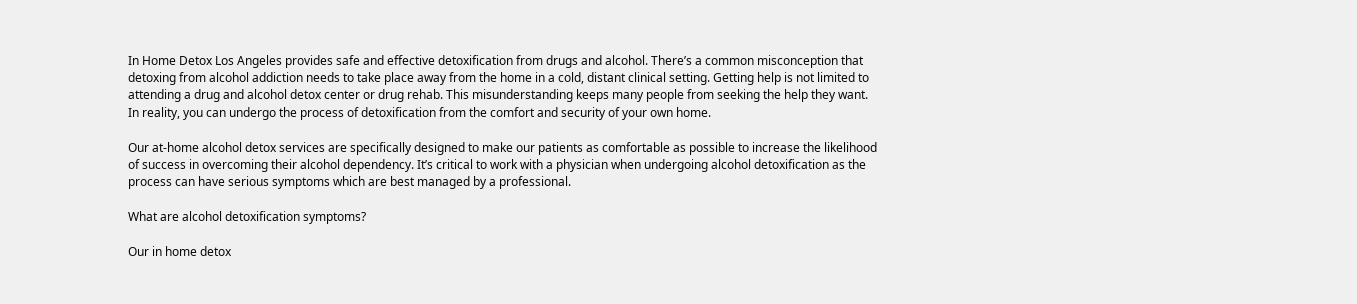In Home Detox Los Angeles provides safe and effective detoxification from drugs and alcohol. There’s a common misconception that detoxing from alcohol addiction needs to take place away from the home in a cold, distant clinical setting. Getting help is not limited to attending a drug and alcohol detox center or drug rehab. This misunderstanding keeps many people from seeking the help they want. In reality, you can undergo the process of detoxification from the comfort and security of your own home.

Our at-home alcohol detox services are specifically designed to make our patients as comfortable as possible to increase the likelihood of success in overcoming their alcohol dependency. It’s critical to work with a physician when undergoing alcohol detoxification as the process can have serious symptoms which are best managed by a professional.

What are alcohol detoxification symptoms?

Our in home detox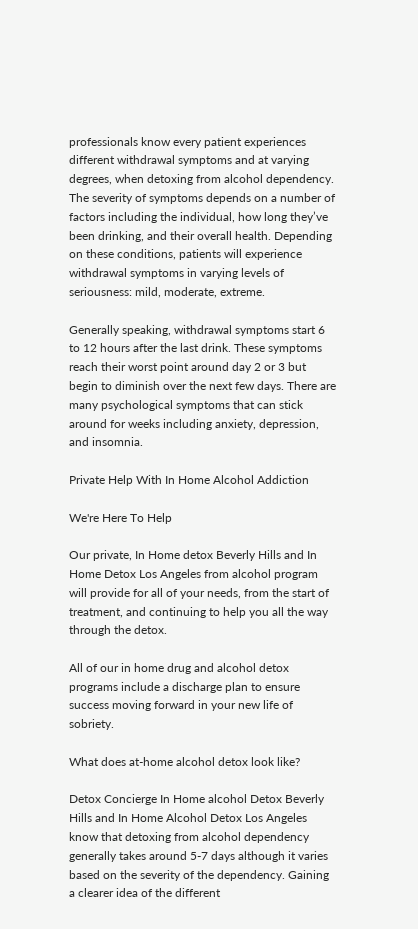professionals know every patient experiences different withdrawal symptoms and at varying degrees, when detoxing from alcohol dependency. The severity of symptoms depends on a number of factors including the individual, how long they’ve been drinking, and their overall health. Depending on these conditions, patients will experience withdrawal symptoms in varying levels of seriousness: mild, moderate, extreme.

Generally speaking, withdrawal symptoms start 6 to 12 hours after the last drink. These symptoms reach their worst point around day 2 or 3 but begin to diminish over the next few days. There are many psychological symptoms that can stick around for weeks including anxiety, depression, and insomnia.

Private Help With In Home Alcohol Addiction

We're Here To Help

Our private, In Home detox Beverly Hills and In Home Detox Los Angeles from alcohol program will provide for all of your needs, from the start of treatment, and continuing to help you all the way through the detox.

All of our in home drug and alcohol detox programs include a discharge plan to ensure success moving forward in your new life of sobriety.

What does at-home alcohol detox look like?

Detox Concierge In Home alcohol Detox Beverly Hills and In Home Alcohol Detox Los Angeles know that detoxing from alcohol dependency generally takes around 5-7 days although it varies based on the severity of the dependency. Gaining a clearer idea of the different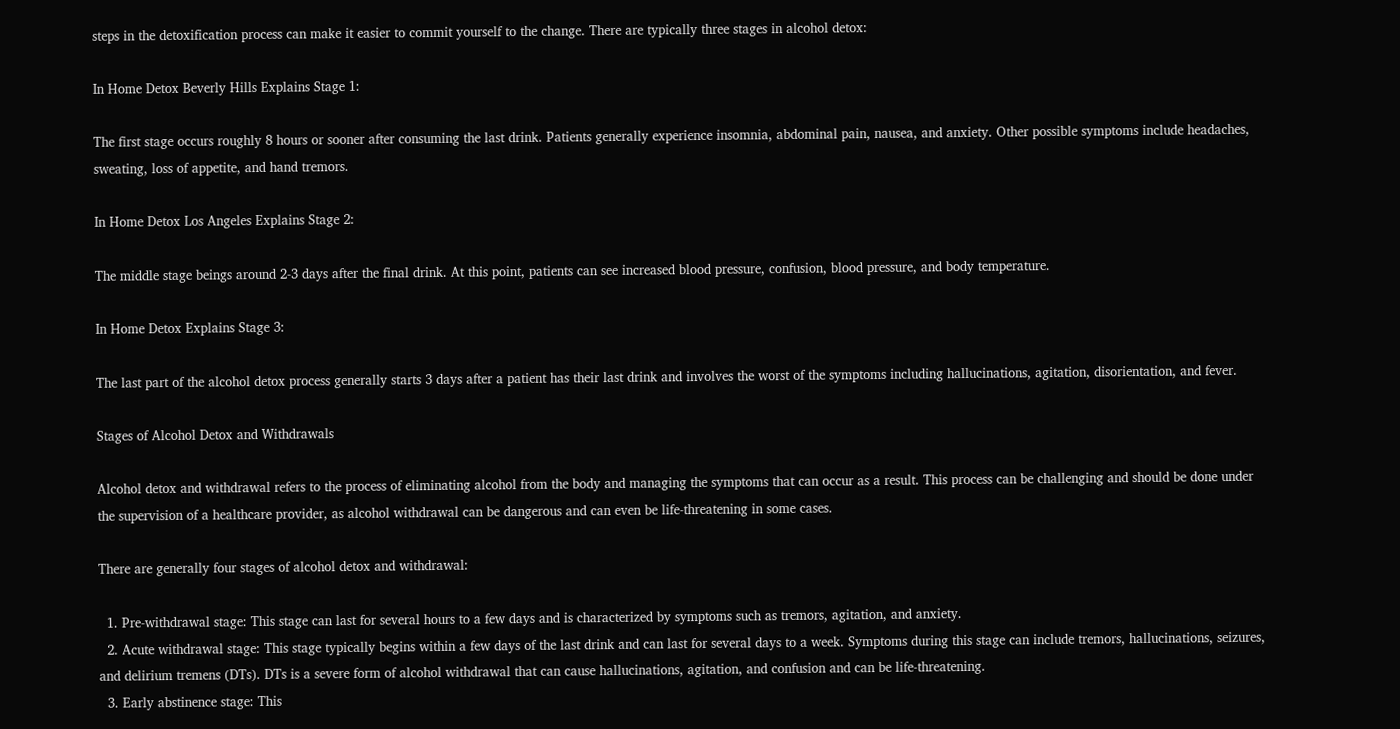steps in the detoxification process can make it easier to commit yourself to the change. There are typically three stages in alcohol detox:

In Home Detox Beverly Hills Explains Stage 1:

The first stage occurs roughly 8 hours or sooner after consuming the last drink. Patients generally experience insomnia, abdominal pain, nausea, and anxiety. Other possible symptoms include headaches, sweating, loss of appetite, and hand tremors.

In Home Detox Los Angeles Explains Stage 2:

The middle stage beings around 2-3 days after the final drink. At this point, patients can see increased blood pressure, confusion, blood pressure, and body temperature.

In Home Detox Explains Stage 3:

The last part of the alcohol detox process generally starts 3 days after a patient has their last drink and involves the worst of the symptoms including hallucinations, agitation, disorientation, and fever.

Stages of Alcohol Detox and Withdrawals

Alcohol detox and withdrawal refers to the process of eliminating alcohol from the body and managing the symptoms that can occur as a result. This process can be challenging and should be done under the supervision of a healthcare provider, as alcohol withdrawal can be dangerous and can even be life-threatening in some cases.

There are generally four stages of alcohol detox and withdrawal:

  1. Pre-withdrawal stage: This stage can last for several hours to a few days and is characterized by symptoms such as tremors, agitation, and anxiety.
  2. Acute withdrawal stage: This stage typically begins within a few days of the last drink and can last for several days to a week. Symptoms during this stage can include tremors, hallucinations, seizures, and delirium tremens (DTs). DTs is a severe form of alcohol withdrawal that can cause hallucinations, agitation, and confusion and can be life-threatening.
  3. Early abstinence stage: This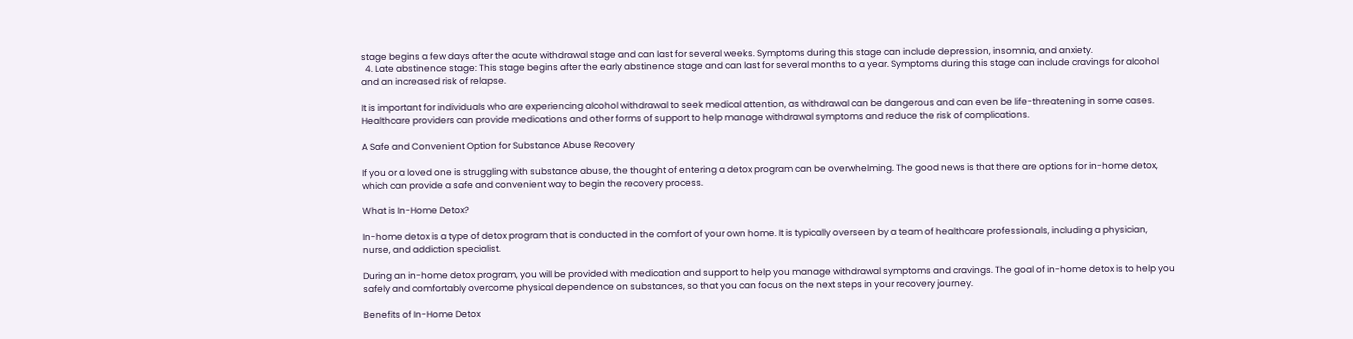stage begins a few days after the acute withdrawal stage and can last for several weeks. Symptoms during this stage can include depression, insomnia, and anxiety.
  4. Late abstinence stage: This stage begins after the early abstinence stage and can last for several months to a year. Symptoms during this stage can include cravings for alcohol and an increased risk of relapse.

It is important for individuals who are experiencing alcohol withdrawal to seek medical attention, as withdrawal can be dangerous and can even be life-threatening in some cases. Healthcare providers can provide medications and other forms of support to help manage withdrawal symptoms and reduce the risk of complications.

A Safe and Convenient Option for Substance Abuse Recovery

If you or a loved one is struggling with substance abuse, the thought of entering a detox program can be overwhelming. The good news is that there are options for in-home detox, which can provide a safe and convenient way to begin the recovery process.

What is In-Home Detox?

In-home detox is a type of detox program that is conducted in the comfort of your own home. It is typically overseen by a team of healthcare professionals, including a physician, nurse, and addiction specialist.

During an in-home detox program, you will be provided with medication and support to help you manage withdrawal symptoms and cravings. The goal of in-home detox is to help you safely and comfortably overcome physical dependence on substances, so that you can focus on the next steps in your recovery journey.

Benefits of In-Home Detox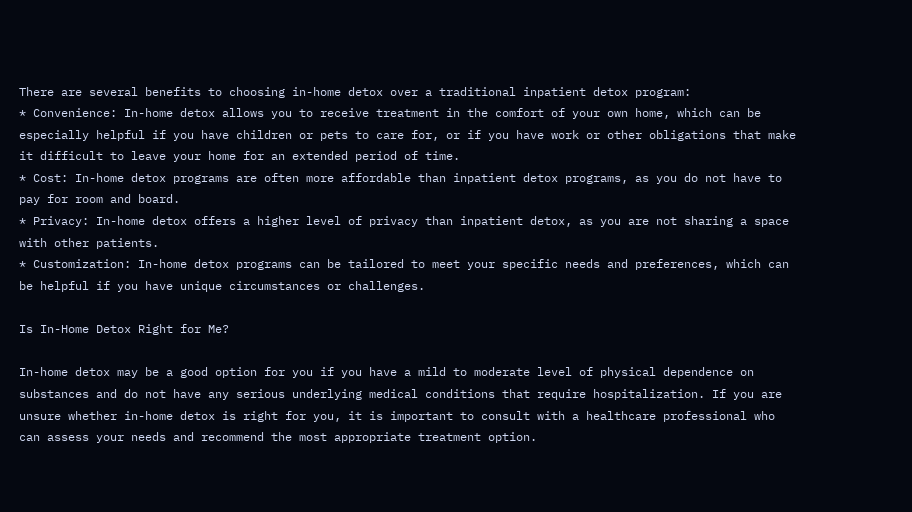There are several benefits to choosing in-home detox over a traditional inpatient detox program:
* Convenience: In-home detox allows you to receive treatment in the comfort of your own home, which can be especially helpful if you have children or pets to care for, or if you have work or other obligations that make it difficult to leave your home for an extended period of time.
* Cost: In-home detox programs are often more affordable than inpatient detox programs, as you do not have to pay for room and board.
* Privacy: In-home detox offers a higher level of privacy than inpatient detox, as you are not sharing a space with other patients.
* Customization: In-home detox programs can be tailored to meet your specific needs and preferences, which can be helpful if you have unique circumstances or challenges.

Is In-Home Detox Right for Me?

In-home detox may be a good option for you if you have a mild to moderate level of physical dependence on substances and do not have any serious underlying medical conditions that require hospitalization. If you are unsure whether in-home detox is right for you, it is important to consult with a healthcare professional who can assess your needs and recommend the most appropriate treatment option.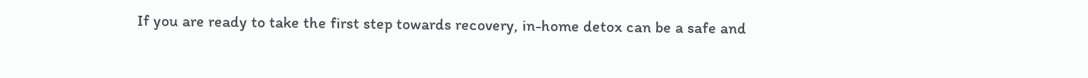If you are ready to take the first step towards recovery, in-home detox can be a safe and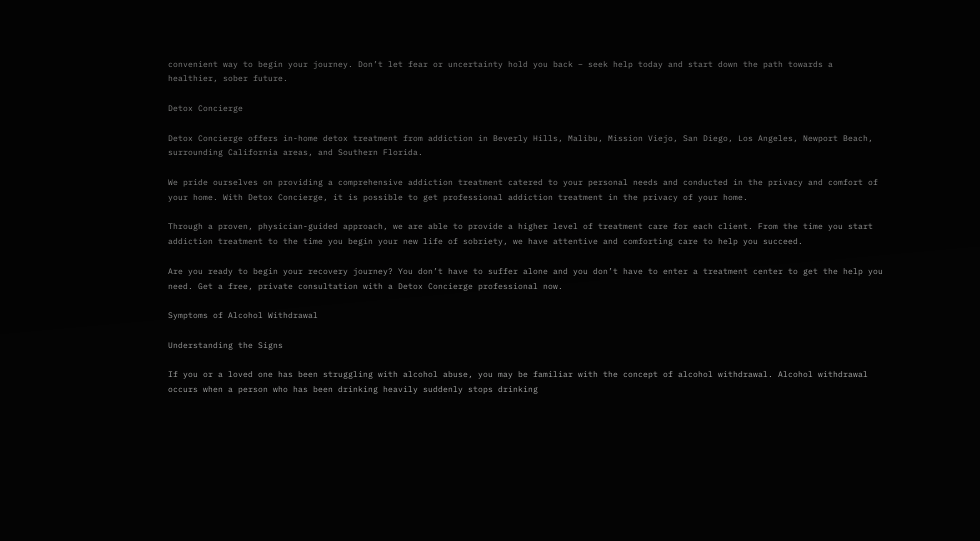convenient way to begin your journey. Don’t let fear or uncertainty hold you back – seek help today and start down the path towards a healthier, sober future.

Detox Concierge

Detox Concierge offers in-home detox treatment from addiction in Beverly Hills, Malibu, Mission Viejo, San Diego, Los Angeles, Newport Beach, surrounding California areas, and Southern Florida.

We pride ourselves on providing a comprehensive addiction treatment catered to your personal needs and conducted in the privacy and comfort of your home. With Detox Concierge, it is possible to get professional addiction treatment in the privacy of your home.

Through a proven, physician-guided approach, we are able to provide a higher level of treatment care for each client. From the time you start addiction treatment to the time you begin your new life of sobriety, we have attentive and comforting care to help you succeed.

Are you ready to begin your recovery journey? You don’t have to suffer alone and you don’t have to enter a treatment center to get the help you need. Get a free, private consultation with a Detox Concierge professional now.

Symptoms of Alcohol Withdrawal

Understanding the Signs

If you or a loved one has been struggling with alcohol abuse, you may be familiar with the concept of alcohol withdrawal. Alcohol withdrawal occurs when a person who has been drinking heavily suddenly stops drinking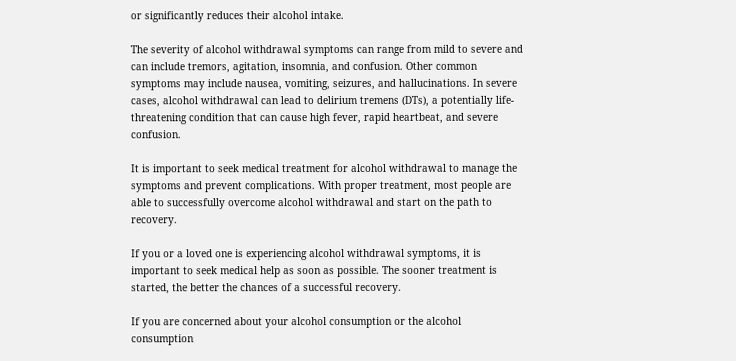or significantly reduces their alcohol intake.

The severity of alcohol withdrawal symptoms can range from mild to severe and can include tremors, agitation, insomnia, and confusion. Other common symptoms may include nausea, vomiting, seizures, and hallucinations. In severe cases, alcohol withdrawal can lead to delirium tremens (DTs), a potentially life-threatening condition that can cause high fever, rapid heartbeat, and severe confusion.

It is important to seek medical treatment for alcohol withdrawal to manage the symptoms and prevent complications. With proper treatment, most people are able to successfully overcome alcohol withdrawal and start on the path to recovery.

If you or a loved one is experiencing alcohol withdrawal symptoms, it is important to seek medical help as soon as possible. The sooner treatment is started, the better the chances of a successful recovery.

If you are concerned about your alcohol consumption or the alcohol consumption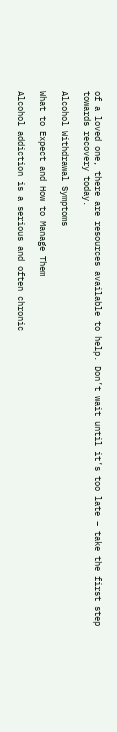of a loved one, there are resources available to help. Don’t wait until it’s too late – take the first step towards recovery today.

Alcohol Withdrawal Symptoms

What to Expect and How to Manage Them

Alcohol addiction is a serious and often chronic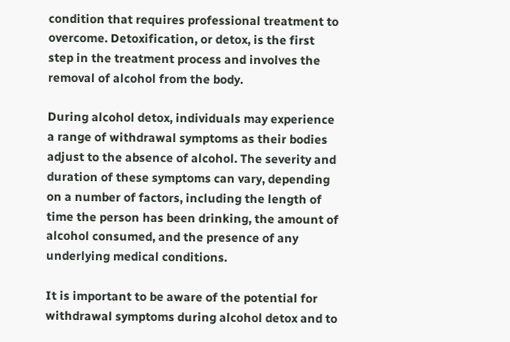condition that requires professional treatment to overcome. Detoxification, or detox, is the first step in the treatment process and involves the removal of alcohol from the body.

During alcohol detox, individuals may experience a range of withdrawal symptoms as their bodies adjust to the absence of alcohol. The severity and duration of these symptoms can vary, depending on a number of factors, including the length of time the person has been drinking, the amount of alcohol consumed, and the presence of any underlying medical conditions.

It is important to be aware of the potential for withdrawal symptoms during alcohol detox and to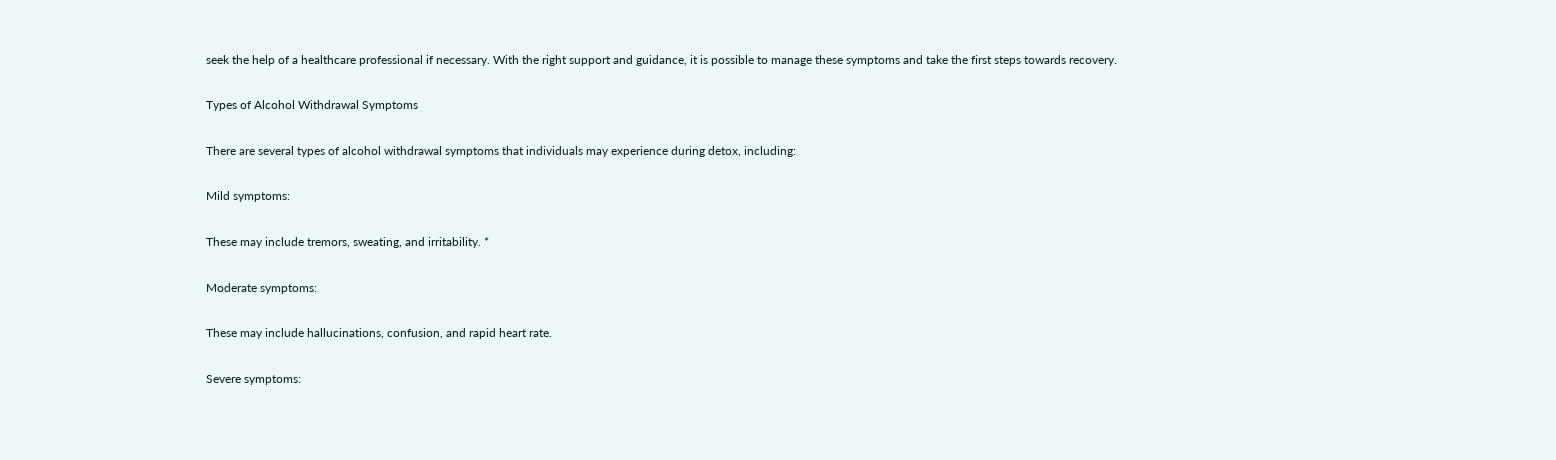seek the help of a healthcare professional if necessary. With the right support and guidance, it is possible to manage these symptoms and take the first steps towards recovery.

Types of Alcohol Withdrawal Symptoms

There are several types of alcohol withdrawal symptoms that individuals may experience during detox, including:

Mild symptoms:

These may include tremors, sweating, and irritability. *

Moderate symptoms:

These may include hallucinations, confusion, and rapid heart rate.

Severe symptoms: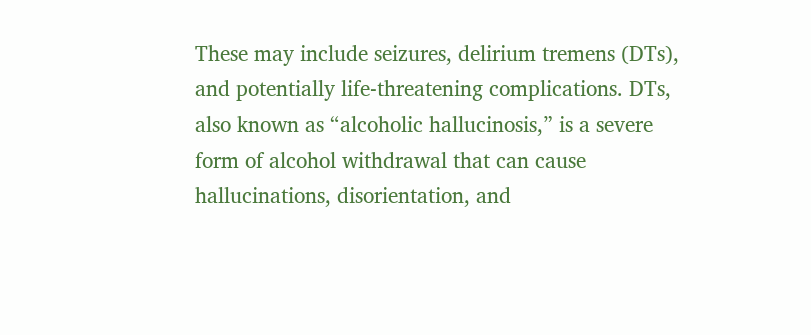These may include seizures, delirium tremens (DTs), and potentially life-threatening complications. DTs, also known as “alcoholic hallucinosis,” is a severe form of alcohol withdrawal that can cause hallucinations, disorientation, and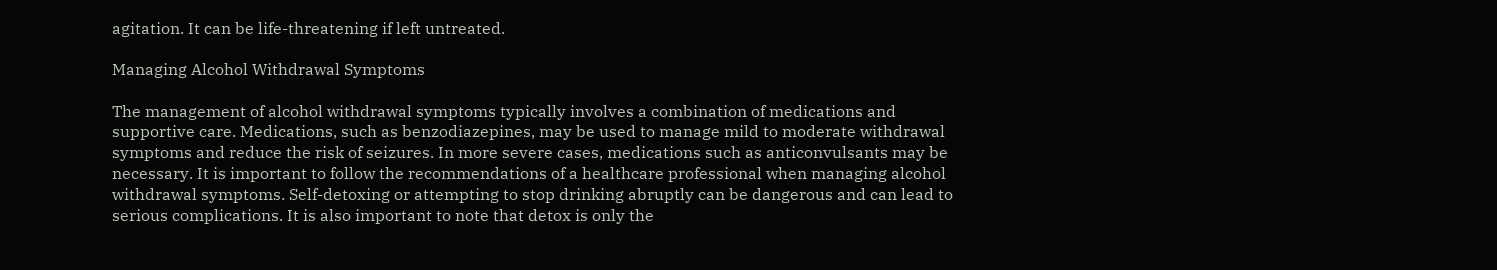agitation. It can be life-threatening if left untreated.

Managing Alcohol Withdrawal Symptoms

The management of alcohol withdrawal symptoms typically involves a combination of medications and supportive care. Medications, such as benzodiazepines, may be used to manage mild to moderate withdrawal symptoms and reduce the risk of seizures. In more severe cases, medications such as anticonvulsants may be necessary. It is important to follow the recommendations of a healthcare professional when managing alcohol withdrawal symptoms. Self-detoxing or attempting to stop drinking abruptly can be dangerous and can lead to serious complications. It is also important to note that detox is only the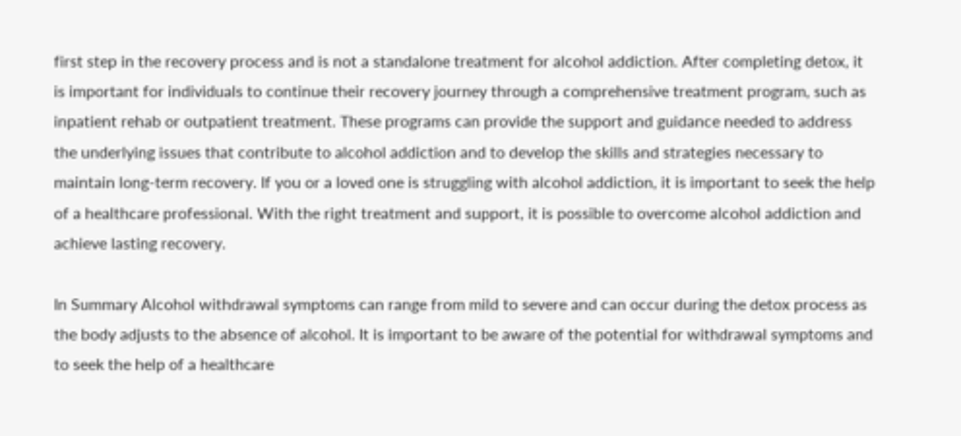first step in the recovery process and is not a standalone treatment for alcohol addiction. After completing detox, it is important for individuals to continue their recovery journey through a comprehensive treatment program, such as inpatient rehab or outpatient treatment. These programs can provide the support and guidance needed to address the underlying issues that contribute to alcohol addiction and to develop the skills and strategies necessary to maintain long-term recovery. If you or a loved one is struggling with alcohol addiction, it is important to seek the help of a healthcare professional. With the right treatment and support, it is possible to overcome alcohol addiction and achieve lasting recovery.

In Summary Alcohol withdrawal symptoms can range from mild to severe and can occur during the detox process as the body adjusts to the absence of alcohol. It is important to be aware of the potential for withdrawal symptoms and to seek the help of a healthcare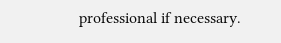professional if necessary.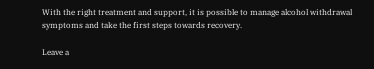With the right treatment and support, it is possible to manage alcohol withdrawal symptoms and take the first steps towards recovery.

Leave a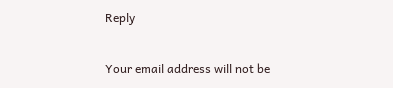Reply

Your email address will not be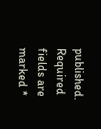published. Required fields are marked *